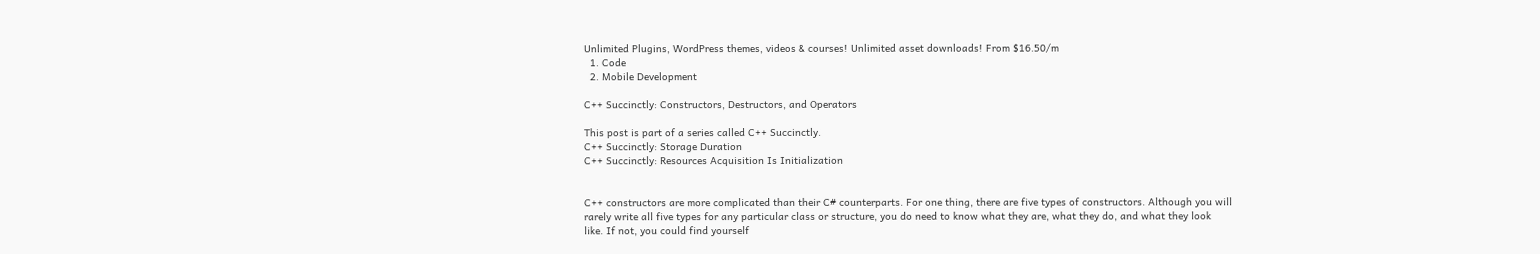Unlimited Plugins, WordPress themes, videos & courses! Unlimited asset downloads! From $16.50/m
  1. Code
  2. Mobile Development

C++ Succinctly: Constructors, Destructors, and Operators

This post is part of a series called C++ Succinctly.
C++ Succinctly: Storage Duration
C++ Succinctly: Resources Acquisition Is Initialization


C++ constructors are more complicated than their C# counterparts. For one thing, there are five types of constructors. Although you will rarely write all five types for any particular class or structure, you do need to know what they are, what they do, and what they look like. If not, you could find yourself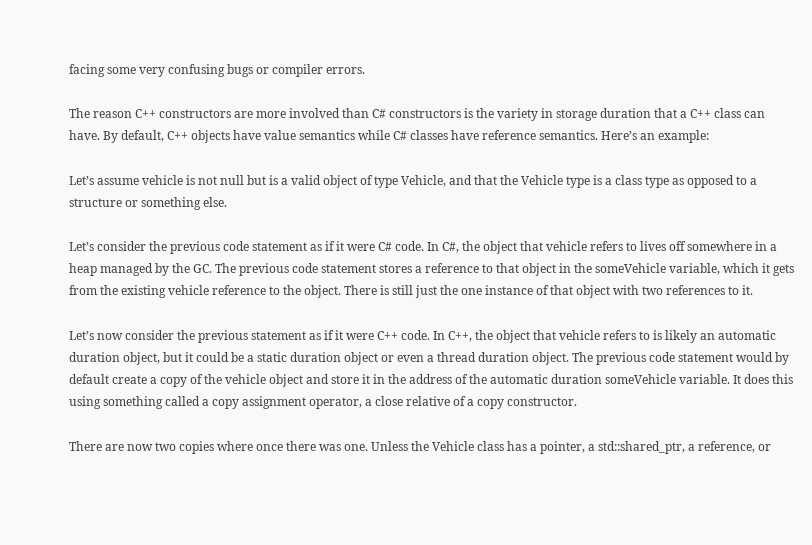facing some very confusing bugs or compiler errors.

The reason C++ constructors are more involved than C# constructors is the variety in storage duration that a C++ class can have. By default, C++ objects have value semantics while C# classes have reference semantics. Here’s an example:

Let’s assume vehicle is not null but is a valid object of type Vehicle, and that the Vehicle type is a class type as opposed to a structure or something else.

Let’s consider the previous code statement as if it were C# code. In C#, the object that vehicle refers to lives off somewhere in a heap managed by the GC. The previous code statement stores a reference to that object in the someVehicle variable, which it gets from the existing vehicle reference to the object. There is still just the one instance of that object with two references to it.

Let’s now consider the previous statement as if it were C++ code. In C++, the object that vehicle refers to is likely an automatic duration object, but it could be a static duration object or even a thread duration object. The previous code statement would by default create a copy of the vehicle object and store it in the address of the automatic duration someVehicle variable. It does this using something called a copy assignment operator, a close relative of a copy constructor.

There are now two copies where once there was one. Unless the Vehicle class has a pointer, a std::shared_ptr, a reference, or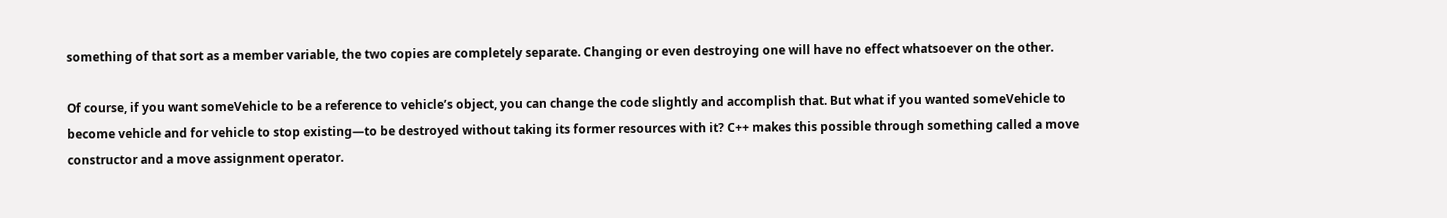something of that sort as a member variable, the two copies are completely separate. Changing or even destroying one will have no effect whatsoever on the other.

Of course, if you want someVehicle to be a reference to vehicle’s object, you can change the code slightly and accomplish that. But what if you wanted someVehicle to become vehicle and for vehicle to stop existing—to be destroyed without taking its former resources with it? C++ makes this possible through something called a move constructor and a move assignment operator.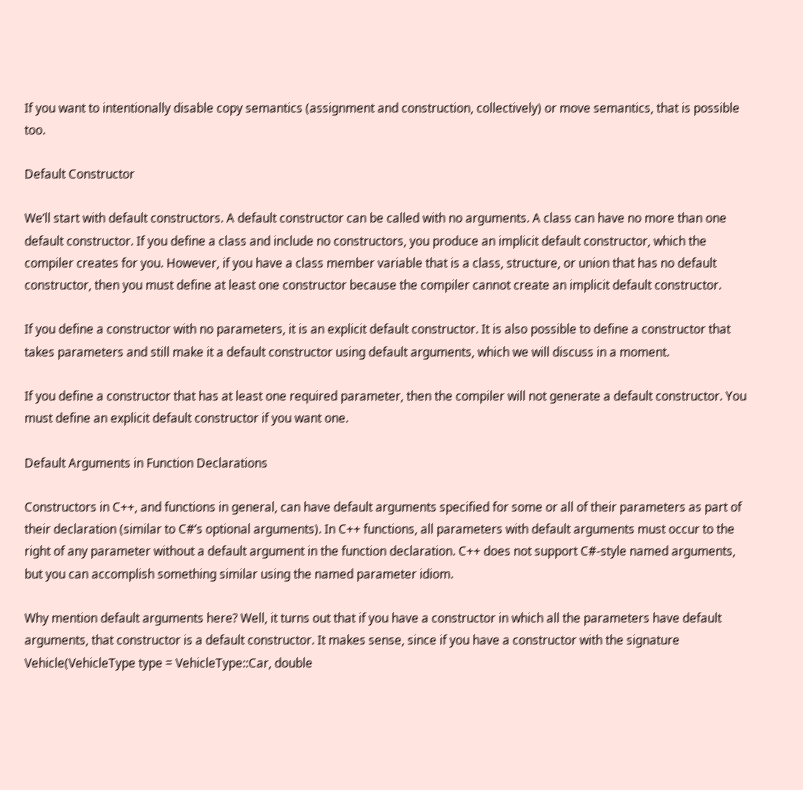If you want to intentionally disable copy semantics (assignment and construction, collectively) or move semantics, that is possible too.

Default Constructor

We’ll start with default constructors. A default constructor can be called with no arguments. A class can have no more than one default constructor. If you define a class and include no constructors, you produce an implicit default constructor, which the compiler creates for you. However, if you have a class member variable that is a class, structure, or union that has no default constructor, then you must define at least one constructor because the compiler cannot create an implicit default constructor.

If you define a constructor with no parameters, it is an explicit default constructor. It is also possible to define a constructor that takes parameters and still make it a default constructor using default arguments, which we will discuss in a moment.

If you define a constructor that has at least one required parameter, then the compiler will not generate a default constructor. You must define an explicit default constructor if you want one.

Default Arguments in Function Declarations

Constructors in C++, and functions in general, can have default arguments specified for some or all of their parameters as part of their declaration (similar to C#’s optional arguments). In C++ functions, all parameters with default arguments must occur to the right of any parameter without a default argument in the function declaration. C++ does not support C#-style named arguments, but you can accomplish something similar using the named parameter idiom.

Why mention default arguments here? Well, it turns out that if you have a constructor in which all the parameters have default arguments, that constructor is a default constructor. It makes sense, since if you have a constructor with the signature Vehicle(VehicleType type = VehicleType::Car, double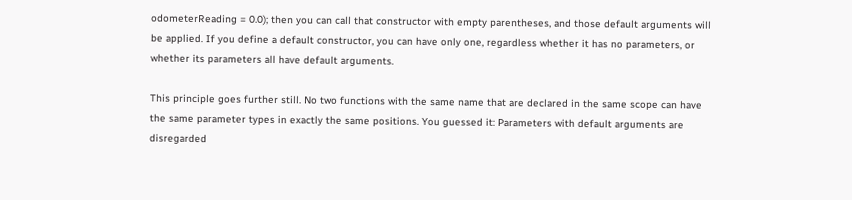odometerReading = 0.0); then you can call that constructor with empty parentheses, and those default arguments will be applied. If you define a default constructor, you can have only one, regardless whether it has no parameters, or whether its parameters all have default arguments.

This principle goes further still. No two functions with the same name that are declared in the same scope can have the same parameter types in exactly the same positions. You guessed it: Parameters with default arguments are disregarded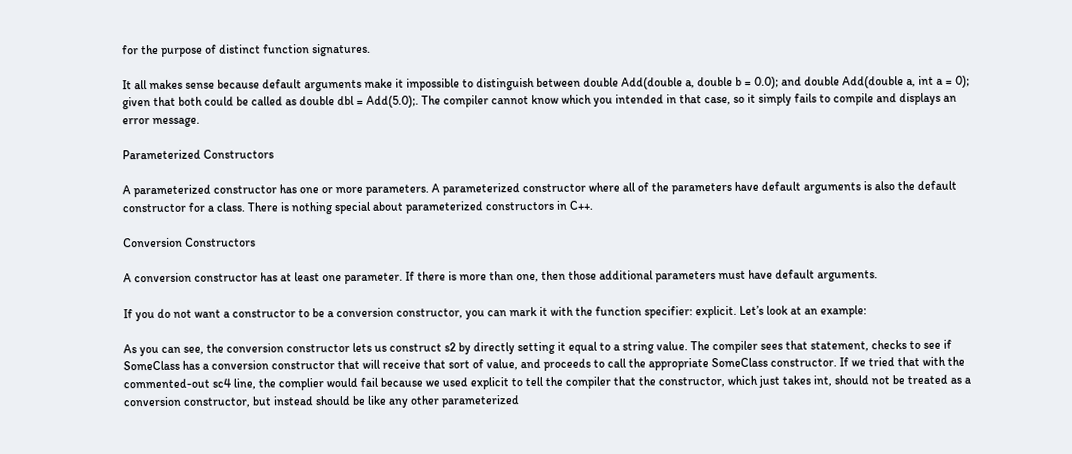for the purpose of distinct function signatures.

It all makes sense because default arguments make it impossible to distinguish between double Add(double a, double b = 0.0); and double Add(double a, int a = 0); given that both could be called as double dbl = Add(5.0);. The compiler cannot know which you intended in that case, so it simply fails to compile and displays an error message.

Parameterized Constructors

A parameterized constructor has one or more parameters. A parameterized constructor where all of the parameters have default arguments is also the default constructor for a class. There is nothing special about parameterized constructors in C++.

Conversion Constructors

A conversion constructor has at least one parameter. If there is more than one, then those additional parameters must have default arguments.

If you do not want a constructor to be a conversion constructor, you can mark it with the function specifier: explicit. Let’s look at an example:

As you can see, the conversion constructor lets us construct s2 by directly setting it equal to a string value. The compiler sees that statement, checks to see if SomeClass has a conversion constructor that will receive that sort of value, and proceeds to call the appropriate SomeClass constructor. If we tried that with the commented-out sc4 line, the complier would fail because we used explicit to tell the compiler that the constructor, which just takes int, should not be treated as a conversion constructor, but instead should be like any other parameterized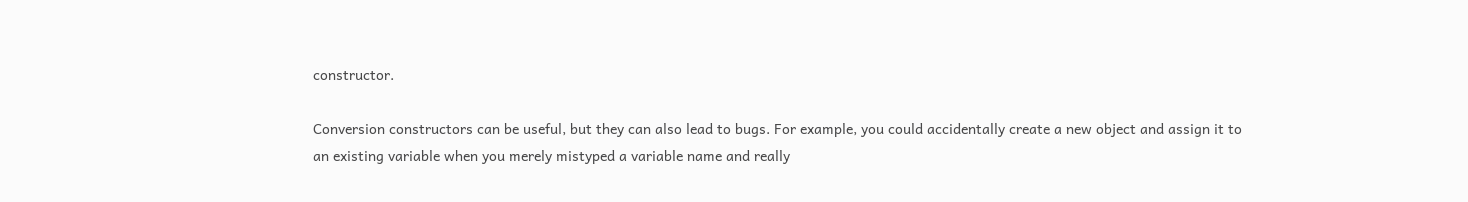constructor.

Conversion constructors can be useful, but they can also lead to bugs. For example, you could accidentally create a new object and assign it to an existing variable when you merely mistyped a variable name and really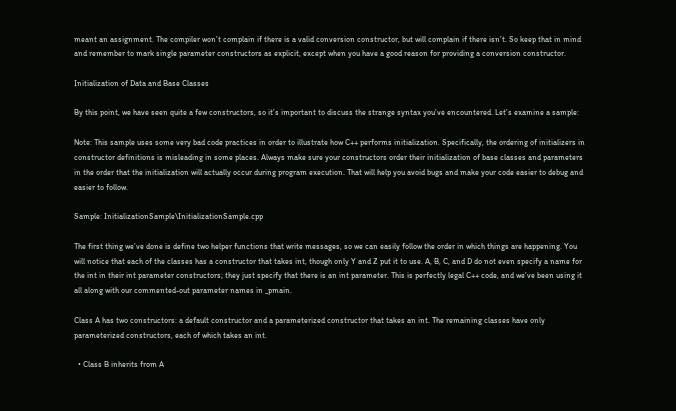meant an assignment. The compiler won’t complain if there is a valid conversion constructor, but will complain if there isn’t. So keep that in mind and remember to mark single parameter constructors as explicit, except when you have a good reason for providing a conversion constructor.

Initialization of Data and Base Classes

By this point, we have seen quite a few constructors, so it’s important to discuss the strange syntax you’ve encountered. Let’s examine a sample:

Note: This sample uses some very bad code practices in order to illustrate how C++ performs initialization. Specifically, the ordering of initializers in constructor definitions is misleading in some places. Always make sure your constructors order their initialization of base classes and parameters in the order that the initialization will actually occur during program execution. That will help you avoid bugs and make your code easier to debug and easier to follow.

Sample: InitializationSample\InitializationSample.cpp

The first thing we’ve done is define two helper functions that write messages, so we can easily follow the order in which things are happening. You will notice that each of the classes has a constructor that takes int, though only Y and Z put it to use. A, B, C, and D do not even specify a name for the int in their int parameter constructors; they just specify that there is an int parameter. This is perfectly legal C++ code, and we’ve been using it all along with our commented-out parameter names in _pmain.

Class A has two constructors: a default constructor and a parameterized constructor that takes an int. The remaining classes have only parameterized constructors, each of which takes an int.

  • Class B inherits from A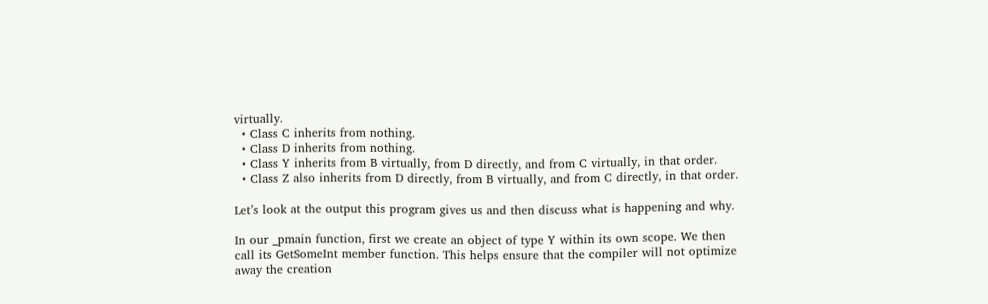virtually.
  • Class C inherits from nothing.
  • Class D inherits from nothing.
  • Class Y inherits from B virtually, from D directly, and from C virtually, in that order.
  • Class Z also inherits from D directly, from B virtually, and from C directly, in that order.

Let’s look at the output this program gives us and then discuss what is happening and why.

In our _pmain function, first we create an object of type Y within its own scope. We then call its GetSomeInt member function. This helps ensure that the compiler will not optimize away the creation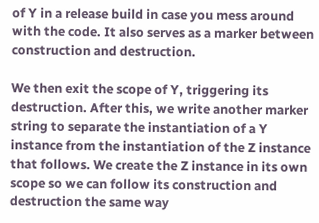of Y in a release build in case you mess around with the code. It also serves as a marker between construction and destruction.

We then exit the scope of Y, triggering its destruction. After this, we write another marker string to separate the instantiation of a Y instance from the instantiation of the Z instance that follows. We create the Z instance in its own scope so we can follow its construction and destruction the same way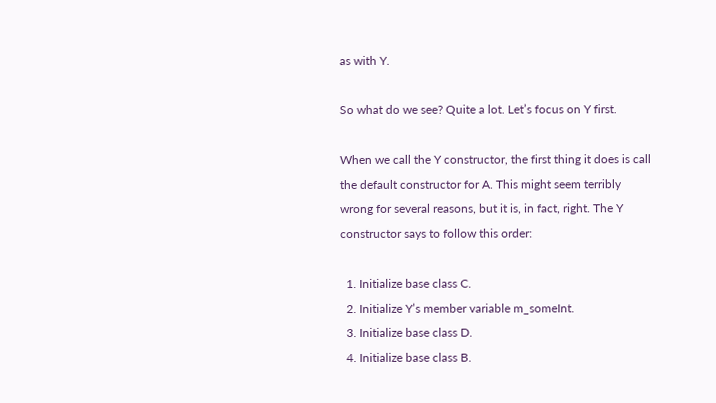as with Y.

So what do we see? Quite a lot. Let’s focus on Y first.

When we call the Y constructor, the first thing it does is call the default constructor for A. This might seem terribly wrong for several reasons, but it is, in fact, right. The Y constructor says to follow this order:

  1. Initialize base class C.
  2. Initialize Y’s member variable m_someInt.
  3. Initialize base class D.
  4. Initialize base class B.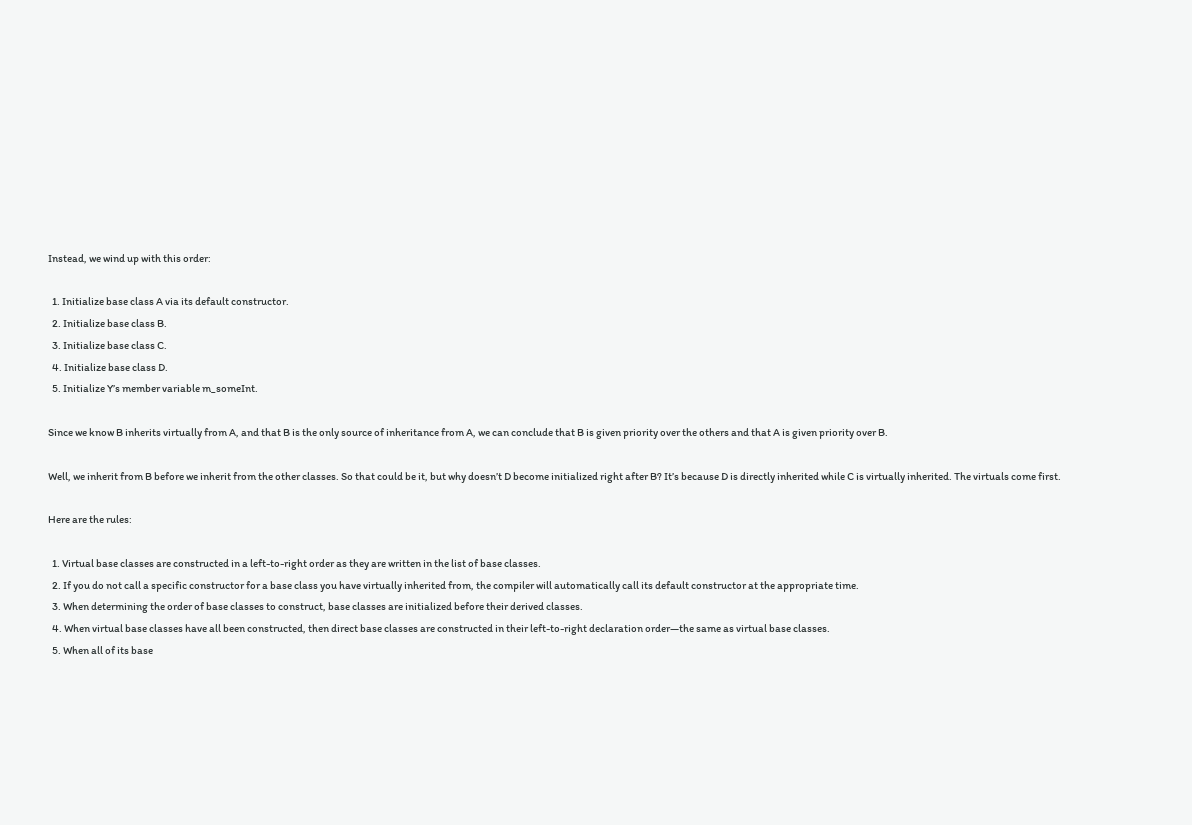Instead, we wind up with this order:

  1. Initialize base class A via its default constructor.
  2. Initialize base class B.
  3. Initialize base class C.
  4. Initialize base class D.
  5. Initialize Y’s member variable m_someInt.

Since we know B inherits virtually from A, and that B is the only source of inheritance from A, we can conclude that B is given priority over the others and that A is given priority over B.

Well, we inherit from B before we inherit from the other classes. So that could be it, but why doesn’t D become initialized right after B? It’s because D is directly inherited while C is virtually inherited. The virtuals come first.

Here are the rules:

  1. Virtual base classes are constructed in a left-to-right order as they are written in the list of base classes.
  2. If you do not call a specific constructor for a base class you have virtually inherited from, the compiler will automatically call its default constructor at the appropriate time.
  3. When determining the order of base classes to construct, base classes are initialized before their derived classes.
  4. When virtual base classes have all been constructed, then direct base classes are constructed in their left-to-right declaration order—the same as virtual base classes.
  5. When all of its base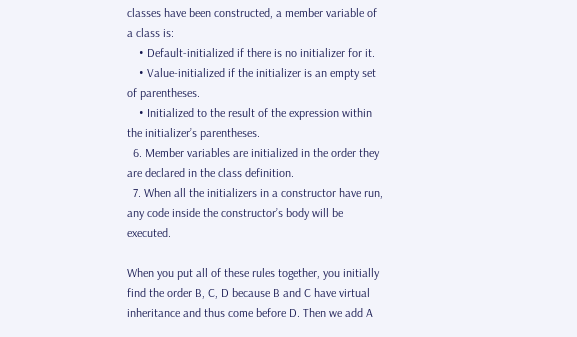classes have been constructed, a member variable of a class is:
    • Default-initialized if there is no initializer for it.
    • Value-initialized if the initializer is an empty set of parentheses.
    • Initialized to the result of the expression within the initializer’s parentheses.
  6. Member variables are initialized in the order they are declared in the class definition.
  7. When all the initializers in a constructor have run, any code inside the constructor’s body will be executed.

When you put all of these rules together, you initially find the order B, C, D because B and C have virtual inheritance and thus come before D. Then we add A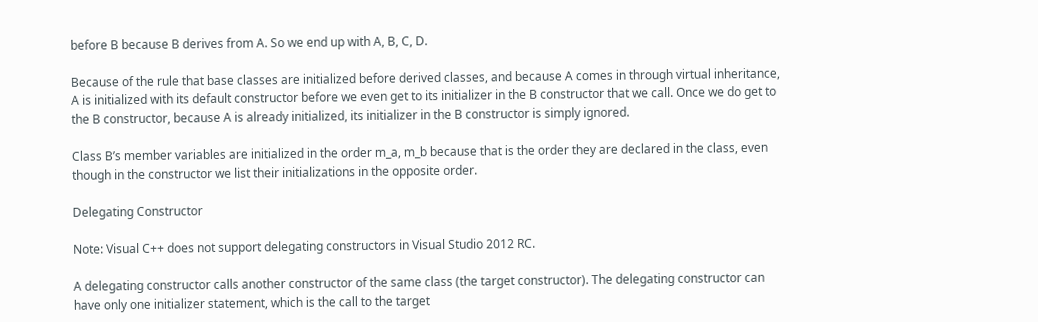before B because B derives from A. So we end up with A, B, C, D.

Because of the rule that base classes are initialized before derived classes, and because A comes in through virtual inheritance, A is initialized with its default constructor before we even get to its initializer in the B constructor that we call. Once we do get to the B constructor, because A is already initialized, its initializer in the B constructor is simply ignored.

Class B’s member variables are initialized in the order m_a, m_b because that is the order they are declared in the class, even though in the constructor we list their initializations in the opposite order.

Delegating Constructor

Note: Visual C++ does not support delegating constructors in Visual Studio 2012 RC.

A delegating constructor calls another constructor of the same class (the target constructor). The delegating constructor can have only one initializer statement, which is the call to the target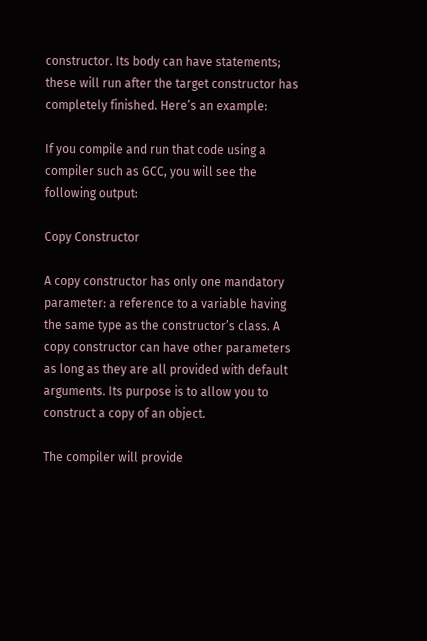constructor. Its body can have statements; these will run after the target constructor has completely finished. Here’s an example:

If you compile and run that code using a compiler such as GCC, you will see the following output:

Copy Constructor

A copy constructor has only one mandatory parameter: a reference to a variable having the same type as the constructor’s class. A copy constructor can have other parameters as long as they are all provided with default arguments. Its purpose is to allow you to construct a copy of an object.

The compiler will provide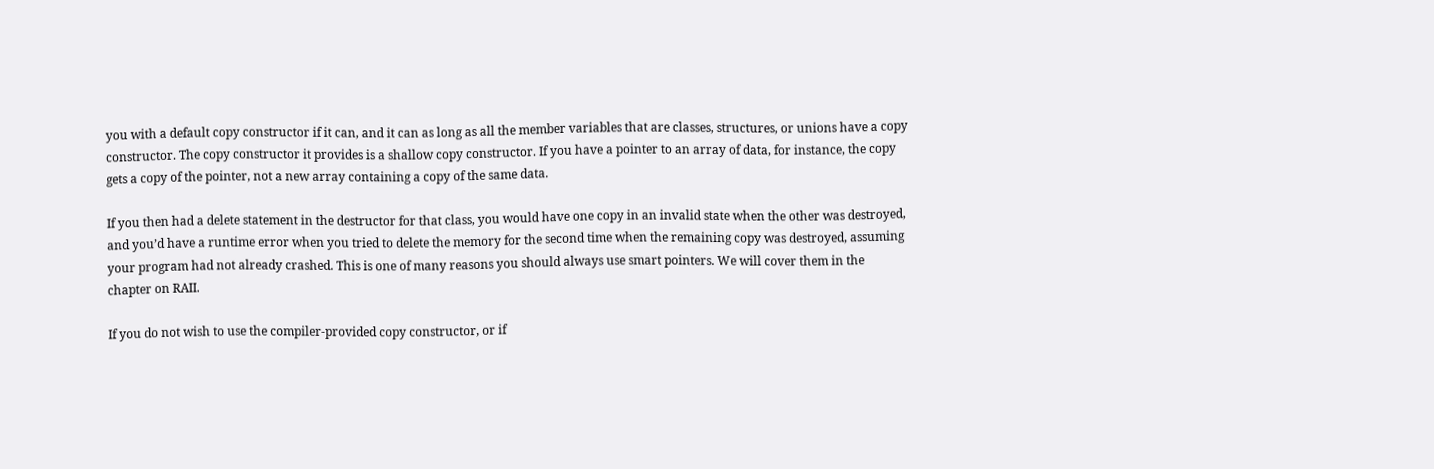you with a default copy constructor if it can, and it can as long as all the member variables that are classes, structures, or unions have a copy constructor. The copy constructor it provides is a shallow copy constructor. If you have a pointer to an array of data, for instance, the copy gets a copy of the pointer, not a new array containing a copy of the same data.

If you then had a delete statement in the destructor for that class, you would have one copy in an invalid state when the other was destroyed, and you’d have a runtime error when you tried to delete the memory for the second time when the remaining copy was destroyed, assuming your program had not already crashed. This is one of many reasons you should always use smart pointers. We will cover them in the chapter on RAII.

If you do not wish to use the compiler-provided copy constructor, or if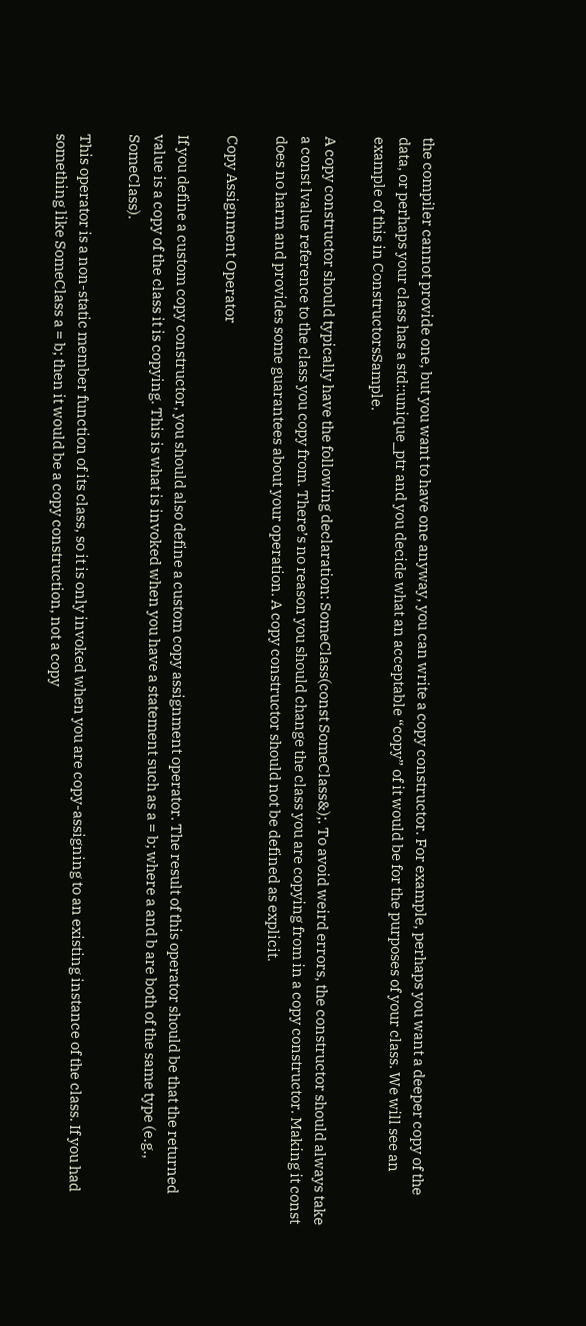the compiler cannot provide one, but you want to have one anyway, you can write a copy constructor. For example, perhaps you want a deeper copy of the data, or perhaps your class has a std::unique_ptr and you decide what an acceptable “copy” of it would be for the purposes of your class. We will see an example of this in ConstructorsSample.

A copy constructor should typically have the following declaration: SomeClass(const SomeClass&);. To avoid weird errors, the constructor should always take a const lvalue reference to the class you copy from. There’s no reason you should change the class you are copying from in a copy constructor. Making it const does no harm and provides some guarantees about your operation. A copy constructor should not be defined as explicit.

Copy Assignment Operator

If you define a custom copy constructor, you should also define a custom copy assignment operator. The result of this operator should be that the returned value is a copy of the class it is copying. This is what is invoked when you have a statement such as a = b; where a and b are both of the same type (e.g., SomeClass).

This operator is a non-static member function of its class, so it is only invoked when you are copy-assigning to an existing instance of the class. If you had something like SomeClass a = b; then it would be a copy construction, not a copy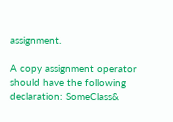assignment.

A copy assignment operator should have the following declaration: SomeClass&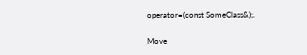operator=(const SomeClass&);.

Move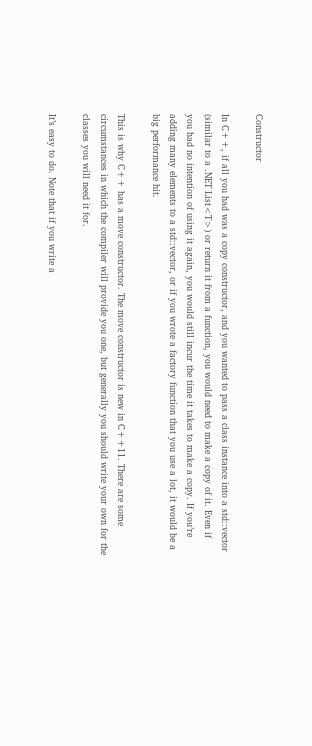Constructor

In C++, if all you had was a copy constructor, and you wanted to pass a class instance into a std::vector (similar to a .NET List<T>) or return it from a function, you would need to make a copy of it. Even if you had no intention of using it again, you would still incur the time it takes to make a copy. If you’re adding many elements to a std::vector, or if you wrote a factory function that you use a lot, it would be a big performance hit.

This is why C++ has a move constructor. The move constructor is new in C++11. There are some circumstances in which the compiler will provide you one, but generally you should write your own for the classes you will need it for.

It’s easy to do. Note that if you write a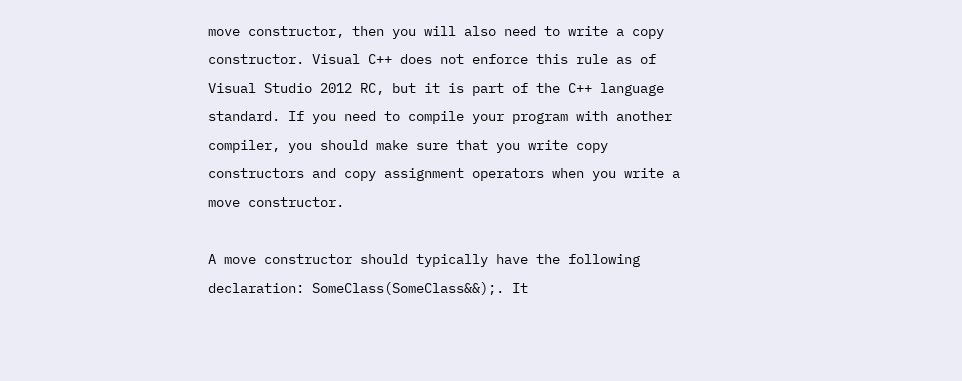move constructor, then you will also need to write a copy constructor. Visual C++ does not enforce this rule as of Visual Studio 2012 RC, but it is part of the C++ language standard. If you need to compile your program with another compiler, you should make sure that you write copy constructors and copy assignment operators when you write a move constructor.

A move constructor should typically have the following declaration: SomeClass(SomeClass&&);. It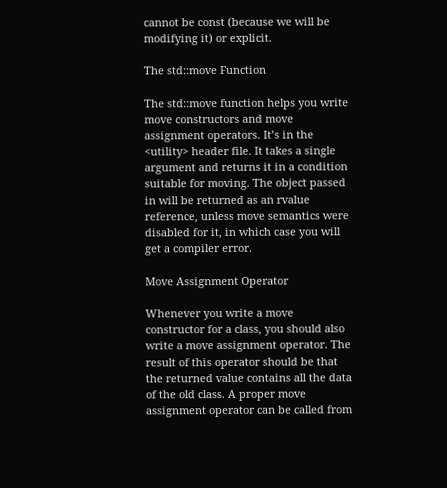cannot be const (because we will be modifying it) or explicit.

The std::move Function

The std::move function helps you write move constructors and move assignment operators. It’s in the <utility> header file. It takes a single argument and returns it in a condition suitable for moving. The object passed in will be returned as an rvalue reference, unless move semantics were disabled for it, in which case you will get a compiler error.

Move Assignment Operator

Whenever you write a move constructor for a class, you should also write a move assignment operator. The result of this operator should be that the returned value contains all the data of the old class. A proper move assignment operator can be called from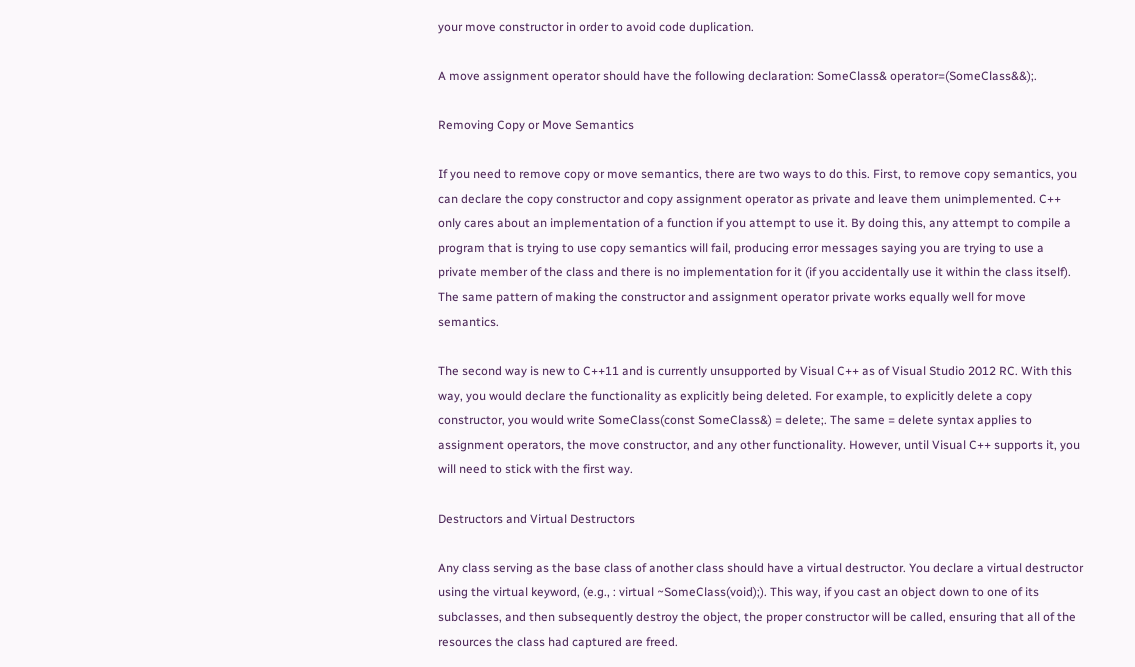your move constructor in order to avoid code duplication.

A move assignment operator should have the following declaration: SomeClass& operator=(SomeClass&&);.

Removing Copy or Move Semantics

If you need to remove copy or move semantics, there are two ways to do this. First, to remove copy semantics, you can declare the copy constructor and copy assignment operator as private and leave them unimplemented. C++ only cares about an implementation of a function if you attempt to use it. By doing this, any attempt to compile a program that is trying to use copy semantics will fail, producing error messages saying you are trying to use a private member of the class and there is no implementation for it (if you accidentally use it within the class itself). The same pattern of making the constructor and assignment operator private works equally well for move semantics.

The second way is new to C++11 and is currently unsupported by Visual C++ as of Visual Studio 2012 RC. With this way, you would declare the functionality as explicitly being deleted. For example, to explicitly delete a copy constructor, you would write SomeClass(const SomeClass&) = delete;. The same = delete syntax applies to assignment operators, the move constructor, and any other functionality. However, until Visual C++ supports it, you will need to stick with the first way.

Destructors and Virtual Destructors

Any class serving as the base class of another class should have a virtual destructor. You declare a virtual destructor using the virtual keyword, (e.g., : virtual ~SomeClass(void);). This way, if you cast an object down to one of its subclasses, and then subsequently destroy the object, the proper constructor will be called, ensuring that all of the resources the class had captured are freed.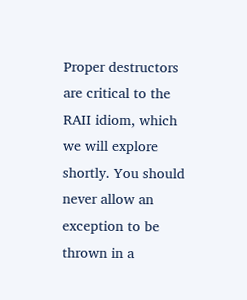Proper destructors are critical to the RAII idiom, which we will explore shortly. You should never allow an exception to be thrown in a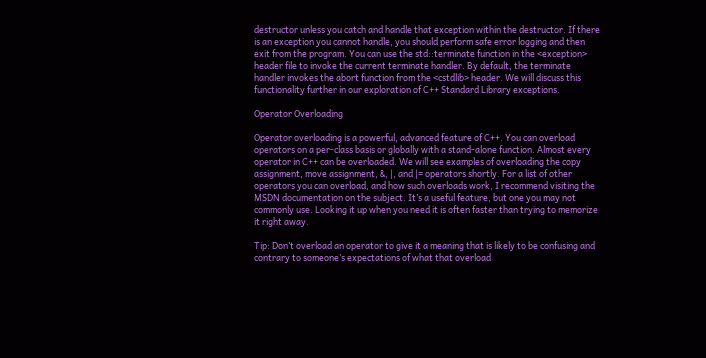destructor unless you catch and handle that exception within the destructor. If there is an exception you cannot handle, you should perform safe error logging and then exit from the program. You can use the std::terminate function in the <exception> header file to invoke the current terminate handler. By default, the terminate handler invokes the abort function from the <cstdlib> header. We will discuss this functionality further in our exploration of C++ Standard Library exceptions.

Operator Overloading

Operator overloading is a powerful, advanced feature of C++. You can overload operators on a per-class basis or globally with a stand-alone function. Almost every operator in C++ can be overloaded. We will see examples of overloading the copy assignment, move assignment, &, |, and |= operators shortly. For a list of other operators you can overload, and how such overloads work, I recommend visiting the MSDN documentation on the subject. It’s a useful feature, but one you may not commonly use. Looking it up when you need it is often faster than trying to memorize it right away.

Tip: Don’t overload an operator to give it a meaning that is likely to be confusing and contrary to someone’s expectations of what that overload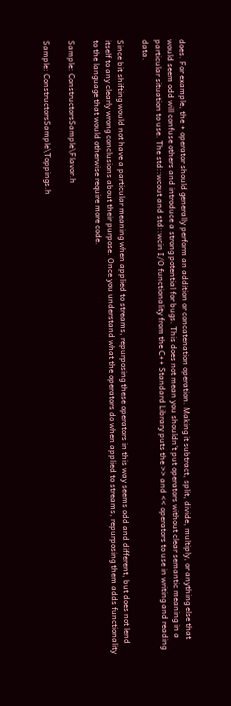does. For example, the + operator should generally perform an addition or concatenation operation. Making it subtract, split, divide, multiply, or anything else that would seem odd will confuse others and introduce a strong potential for bugs. This does not mean you shouldn’t put operators without clear semantic meaning in a particular situation to use. The std::wcout and std::wcin I/O functionality from the C++ Standard Library puts the >> and << operators to use in writing and reading data.

Since bit shifting would not have a particular meaning when applied to streams, repurposing these operators in this way seems odd and different, but does not lend itself to any clearly wrong conclusions about their purpose. Once you understand what the operators do when applied to streams, repurposing them adds functionality to the language that would otherwise require more code.

Sample: ConstructorsSample\Flavor.h

Sample: ConstructorsSample\Toppings.h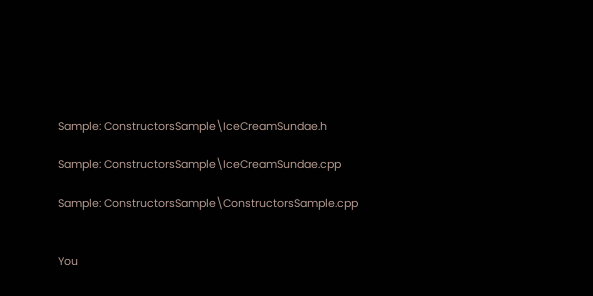Sample: ConstructorsSample\IceCreamSundae.h

Sample: ConstructorsSample\IceCreamSundae.cpp

Sample: ConstructorsSample\ConstructorsSample.cpp


You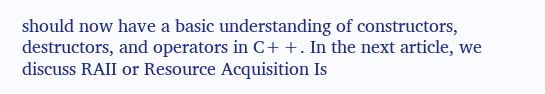should now have a basic understanding of constructors, destructors, and operators in C++. In the next article, we discuss RAII or Resource Acquisition Is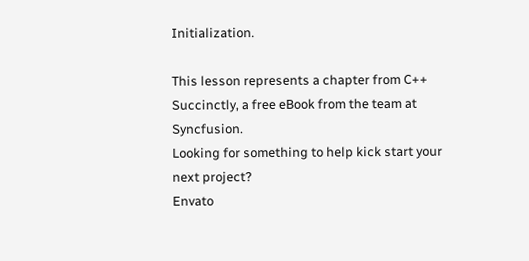Initialization.

This lesson represents a chapter from C++ Succinctly, a free eBook from the team at Syncfusion.
Looking for something to help kick start your next project?
Envato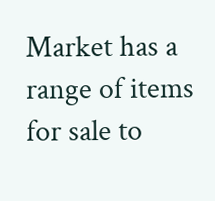Market has a range of items for sale to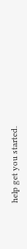help get you started.